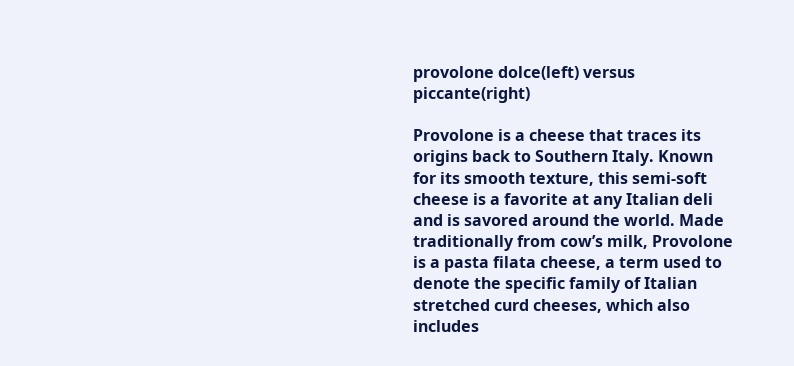provolone dolce(left) versus piccante(right)

Provolone is a cheese that traces its origins back to Southern Italy. Known for its smooth texture, this semi-soft cheese is a favorite at any Italian deli and is savored around the world. Made traditionally from cow’s milk, Provolone is a pasta filata cheese, a term used to denote the specific family of Italian stretched curd cheeses, which also includes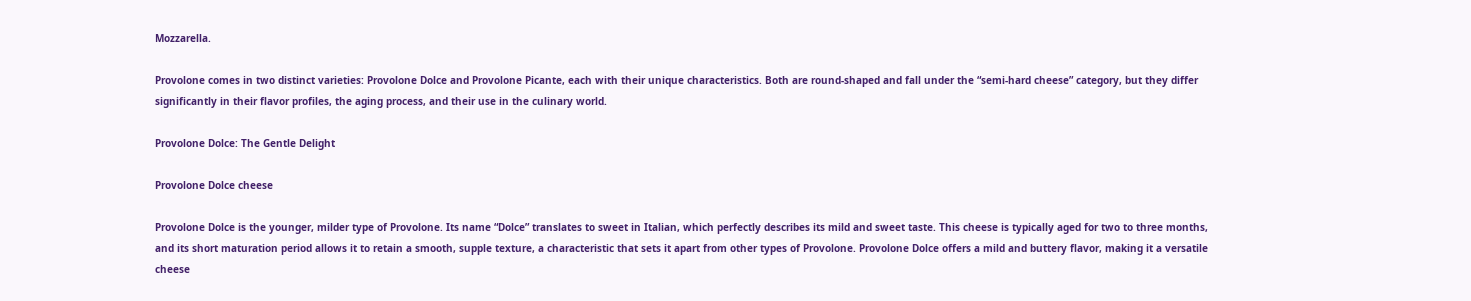Mozzarella.

Provolone comes in two distinct varieties: Provolone Dolce and Provolone Picante, each with their unique characteristics. Both are round-shaped and fall under the “semi-hard cheese” category, but they differ significantly in their flavor profiles, the aging process, and their use in the culinary world.

Provolone Dolce: The Gentle Delight

Provolone Dolce cheese

Provolone Dolce is the younger, milder type of Provolone. Its name “Dolce” translates to sweet in Italian, which perfectly describes its mild and sweet taste. This cheese is typically aged for two to three months, and its short maturation period allows it to retain a smooth, supple texture, a characteristic that sets it apart from other types of Provolone. Provolone Dolce offers a mild and buttery flavor, making it a versatile cheese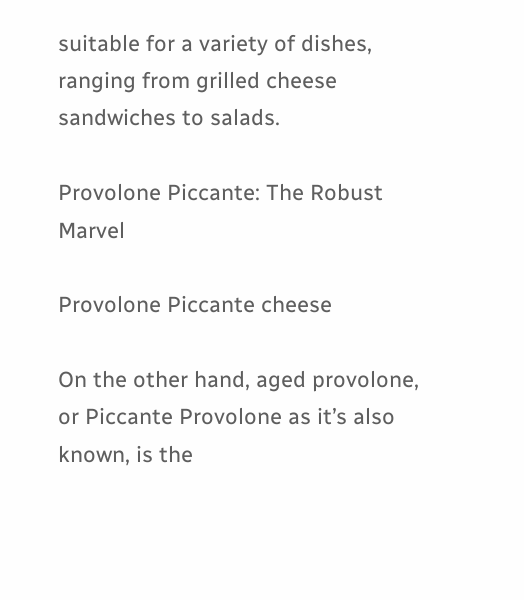suitable for a variety of dishes, ranging from grilled cheese sandwiches to salads.

Provolone Piccante: The Robust Marvel

Provolone Piccante cheese

On the other hand, aged provolone, or Piccante Provolone as it’s also known, is the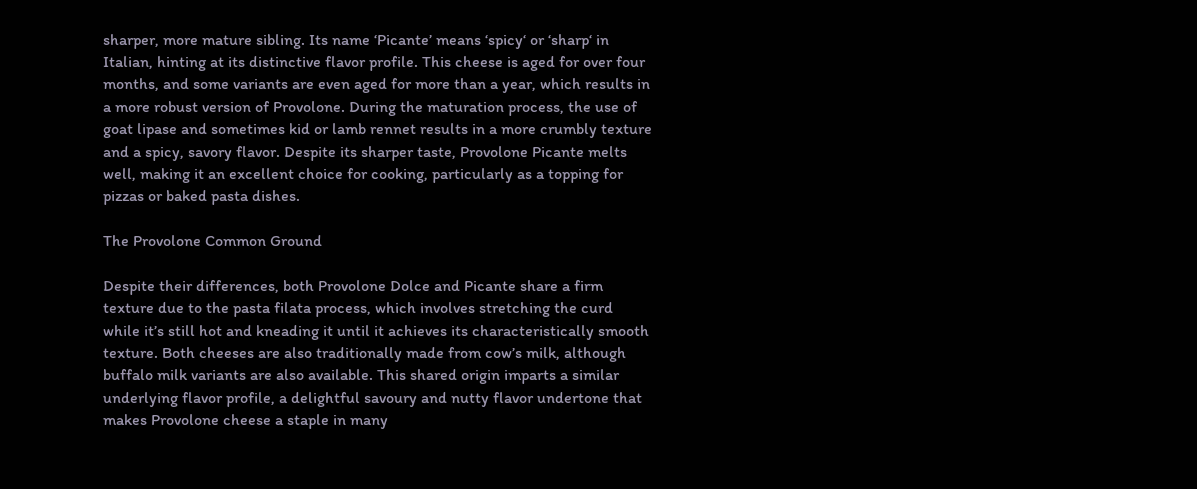sharper, more mature sibling. Its name ‘Picante’ means ‘spicy‘ or ‘sharp‘ in Italian, hinting at its distinctive flavor profile. This cheese is aged for over four months, and some variants are even aged for more than a year, which results in a more robust version of Provolone. During the maturation process, the use of goat lipase and sometimes kid or lamb rennet results in a more crumbly texture and a spicy, savory flavor. Despite its sharper taste, Provolone Picante melts well, making it an excellent choice for cooking, particularly as a topping for pizzas or baked pasta dishes.

The Provolone Common Ground

Despite their differences, both Provolone Dolce and Picante share a firm texture due to the pasta filata process, which involves stretching the curd while it’s still hot and kneading it until it achieves its characteristically smooth texture. Both cheeses are also traditionally made from cow’s milk, although buffalo milk variants are also available. This shared origin imparts a similar underlying flavor profile, a delightful savoury and nutty flavor undertone that makes Provolone cheese a staple in many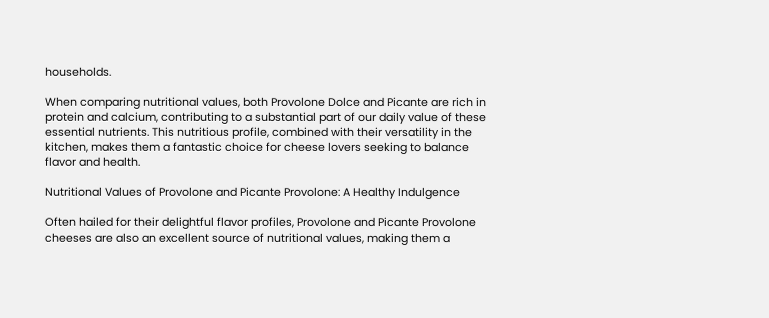households.

When comparing nutritional values, both Provolone Dolce and Picante are rich in protein and calcium, contributing to a substantial part of our daily value of these essential nutrients. This nutritious profile, combined with their versatility in the kitchen, makes them a fantastic choice for cheese lovers seeking to balance flavor and health.

Nutritional Values of Provolone and Picante Provolone: A Healthy Indulgence

Often hailed for their delightful flavor profiles, Provolone and Picante Provolone cheeses are also an excellent source of nutritional values, making them a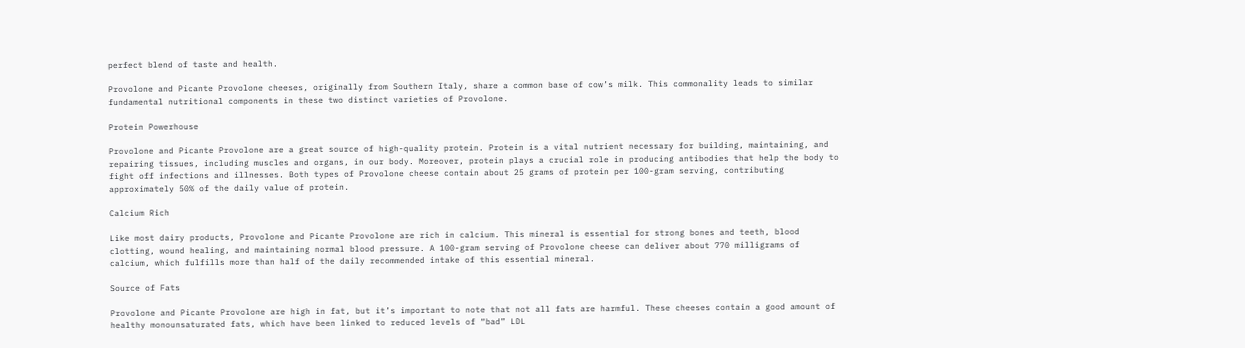perfect blend of taste and health.

Provolone and Picante Provolone cheeses, originally from Southern Italy, share a common base of cow’s milk. This commonality leads to similar fundamental nutritional components in these two distinct varieties of Provolone.

Protein Powerhouse

Provolone and Picante Provolone are a great source of high-quality protein. Protein is a vital nutrient necessary for building, maintaining, and repairing tissues, including muscles and organs, in our body. Moreover, protein plays a crucial role in producing antibodies that help the body to fight off infections and illnesses. Both types of Provolone cheese contain about 25 grams of protein per 100-gram serving, contributing approximately 50% of the daily value of protein.

Calcium Rich

Like most dairy products, Provolone and Picante Provolone are rich in calcium. This mineral is essential for strong bones and teeth, blood clotting, wound healing, and maintaining normal blood pressure. A 100-gram serving of Provolone cheese can deliver about 770 milligrams of calcium, which fulfills more than half of the daily recommended intake of this essential mineral.

Source of Fats

Provolone and Picante Provolone are high in fat, but it’s important to note that not all fats are harmful. These cheeses contain a good amount of healthy monounsaturated fats, which have been linked to reduced levels of “bad” LDL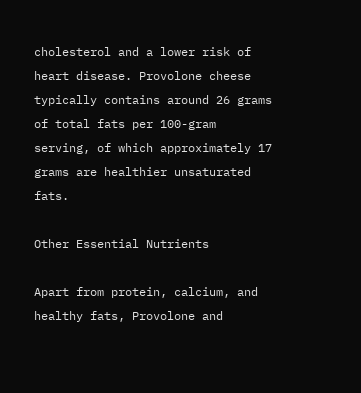cholesterol and a lower risk of heart disease. Provolone cheese typically contains around 26 grams of total fats per 100-gram serving, of which approximately 17 grams are healthier unsaturated fats.

Other Essential Nutrients

Apart from protein, calcium, and healthy fats, Provolone and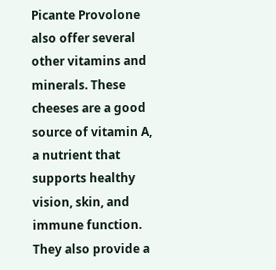Picante Provolone also offer several other vitamins and minerals. These cheeses are a good source of vitamin A, a nutrient that supports healthy vision, skin, and immune function. They also provide a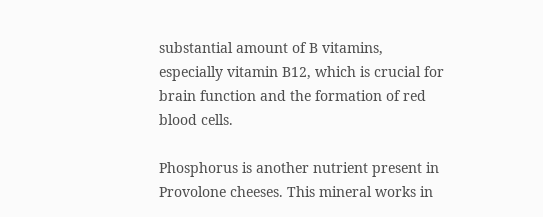substantial amount of B vitamins, especially vitamin B12, which is crucial for brain function and the formation of red blood cells.

Phosphorus is another nutrient present in Provolone cheeses. This mineral works in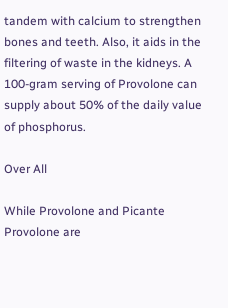tandem with calcium to strengthen bones and teeth. Also, it aids in the filtering of waste in the kidneys. A 100-gram serving of Provolone can supply about 50% of the daily value of phosphorus.

Over All

While Provolone and Picante Provolone are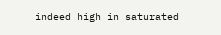indeed high in saturated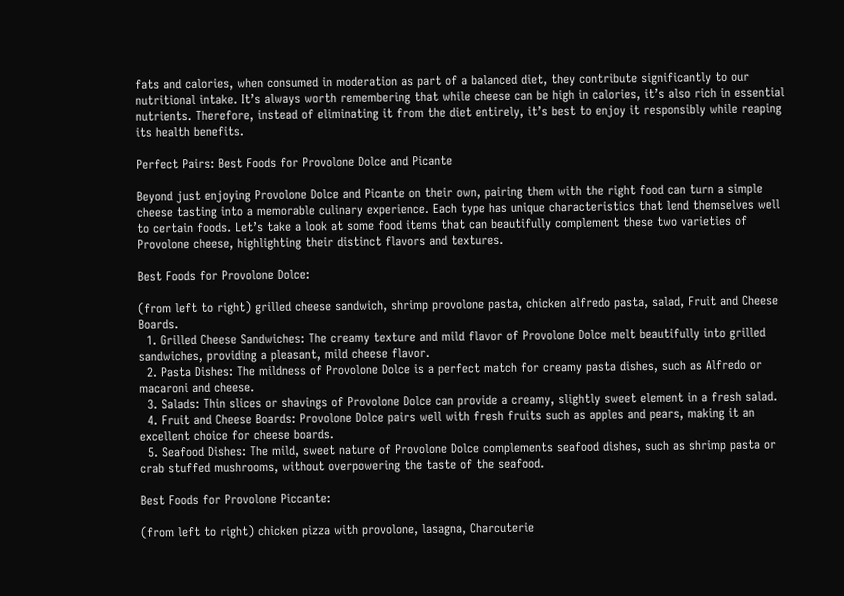fats and calories, when consumed in moderation as part of a balanced diet, they contribute significantly to our nutritional intake. It’s always worth remembering that while cheese can be high in calories, it’s also rich in essential nutrients. Therefore, instead of eliminating it from the diet entirely, it’s best to enjoy it responsibly while reaping its health benefits.

Perfect Pairs: Best Foods for Provolone Dolce and Picante

Beyond just enjoying Provolone Dolce and Picante on their own, pairing them with the right food can turn a simple cheese tasting into a memorable culinary experience. Each type has unique characteristics that lend themselves well to certain foods. Let’s take a look at some food items that can beautifully complement these two varieties of Provolone cheese, highlighting their distinct flavors and textures.

Best Foods for Provolone Dolce:

(from left to right) grilled cheese sandwich, shrimp provolone pasta, chicken alfredo pasta, salad, Fruit and Cheese Boards.
  1. Grilled Cheese Sandwiches: The creamy texture and mild flavor of Provolone Dolce melt beautifully into grilled sandwiches, providing a pleasant, mild cheese flavor.
  2. Pasta Dishes: The mildness of Provolone Dolce is a perfect match for creamy pasta dishes, such as Alfredo or macaroni and cheese.
  3. Salads: Thin slices or shavings of Provolone Dolce can provide a creamy, slightly sweet element in a fresh salad.
  4. Fruit and Cheese Boards: Provolone Dolce pairs well with fresh fruits such as apples and pears, making it an excellent choice for cheese boards.
  5. Seafood Dishes: The mild, sweet nature of Provolone Dolce complements seafood dishes, such as shrimp pasta or crab stuffed mushrooms, without overpowering the taste of the seafood.

Best Foods for Provolone Piccante:

(from left to right) chicken pizza with provolone, lasagna, Charcuterie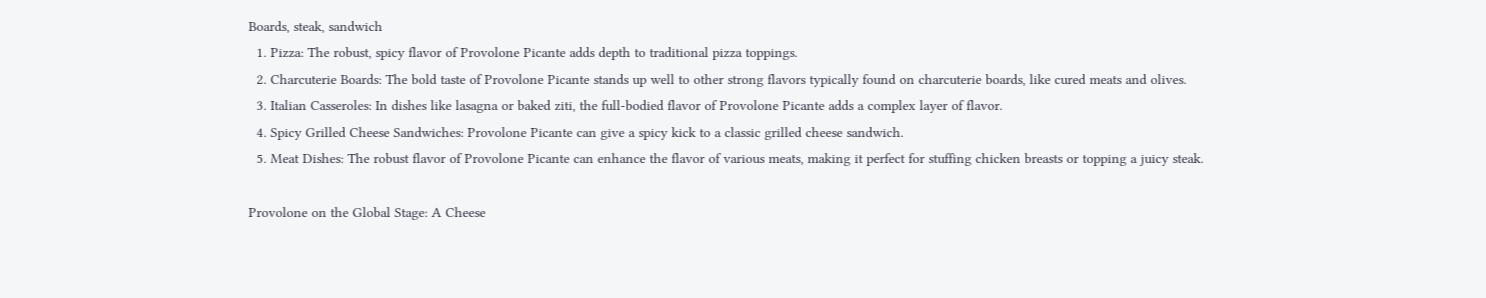Boards, steak, sandwich
  1. Pizza: The robust, spicy flavor of Provolone Picante adds depth to traditional pizza toppings.
  2. Charcuterie Boards: The bold taste of Provolone Picante stands up well to other strong flavors typically found on charcuterie boards, like cured meats and olives.
  3. Italian Casseroles: In dishes like lasagna or baked ziti, the full-bodied flavor of Provolone Picante adds a complex layer of flavor.
  4. Spicy Grilled Cheese Sandwiches: Provolone Picante can give a spicy kick to a classic grilled cheese sandwich.
  5. Meat Dishes: The robust flavor of Provolone Picante can enhance the flavor of various meats, making it perfect for stuffing chicken breasts or topping a juicy steak.

Provolone on the Global Stage: A Cheese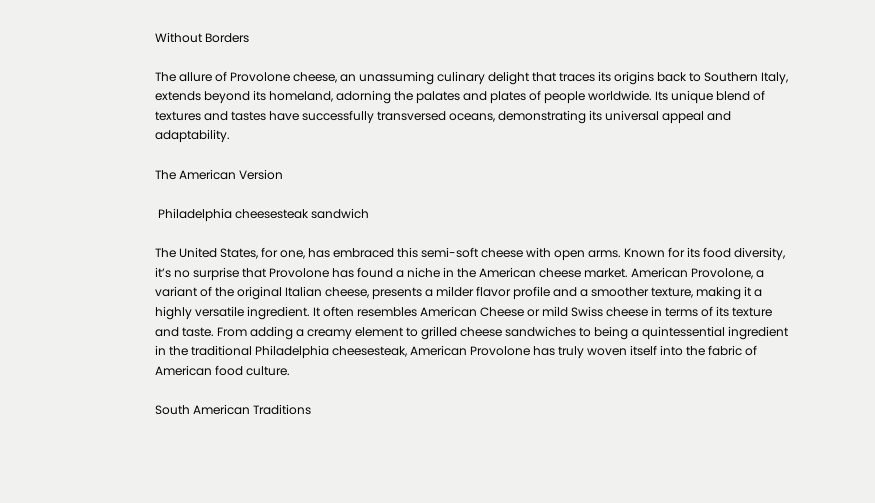Without Borders

The allure of Provolone cheese, an unassuming culinary delight that traces its origins back to Southern Italy, extends beyond its homeland, adorning the palates and plates of people worldwide. Its unique blend of textures and tastes have successfully transversed oceans, demonstrating its universal appeal and adaptability.

The American Version

 Philadelphia cheesesteak sandwich

The United States, for one, has embraced this semi-soft cheese with open arms. Known for its food diversity, it’s no surprise that Provolone has found a niche in the American cheese market. American Provolone, a variant of the original Italian cheese, presents a milder flavor profile and a smoother texture, making it a highly versatile ingredient. It often resembles American Cheese or mild Swiss cheese in terms of its texture and taste. From adding a creamy element to grilled cheese sandwiches to being a quintessential ingredient in the traditional Philadelphia cheesesteak, American Provolone has truly woven itself into the fabric of American food culture.

South American Traditions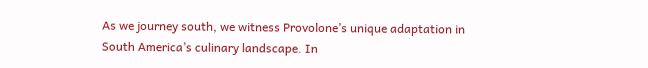As we journey south, we witness Provolone’s unique adaptation in South America’s culinary landscape. In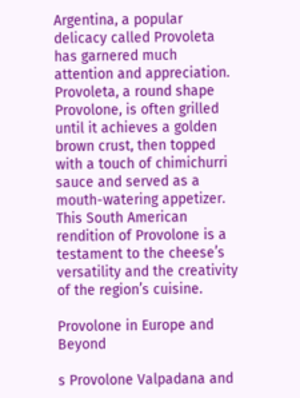Argentina, a popular delicacy called Provoleta has garnered much attention and appreciation. Provoleta, a round shape Provolone, is often grilled until it achieves a golden brown crust, then topped with a touch of chimichurri sauce and served as a mouth-watering appetizer. This South American rendition of Provolone is a testament to the cheese’s versatility and the creativity of the region’s cuisine.

Provolone in Europe and Beyond

s Provolone Valpadana and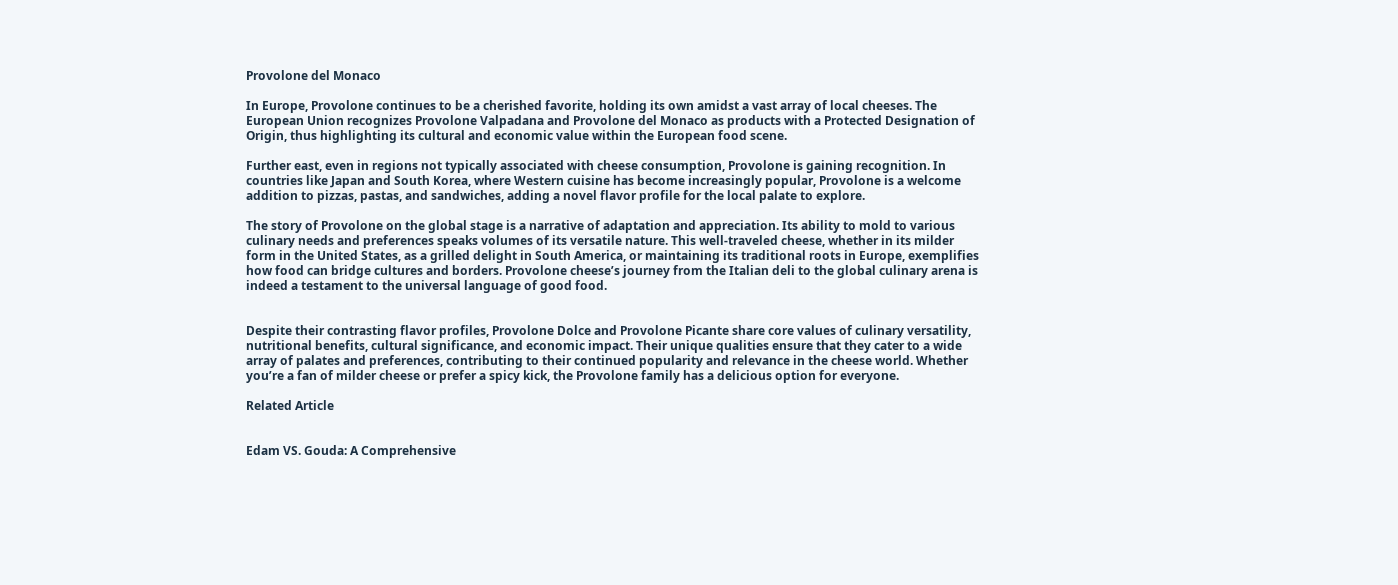Provolone del Monaco

In Europe, Provolone continues to be a cherished favorite, holding its own amidst a vast array of local cheeses. The European Union recognizes Provolone Valpadana and Provolone del Monaco as products with a Protected Designation of Origin, thus highlighting its cultural and economic value within the European food scene.

Further east, even in regions not typically associated with cheese consumption, Provolone is gaining recognition. In countries like Japan and South Korea, where Western cuisine has become increasingly popular, Provolone is a welcome addition to pizzas, pastas, and sandwiches, adding a novel flavor profile for the local palate to explore.

The story of Provolone on the global stage is a narrative of adaptation and appreciation. Its ability to mold to various culinary needs and preferences speaks volumes of its versatile nature. This well-traveled cheese, whether in its milder form in the United States, as a grilled delight in South America, or maintaining its traditional roots in Europe, exemplifies how food can bridge cultures and borders. Provolone cheese’s journey from the Italian deli to the global culinary arena is indeed a testament to the universal language of good food.


Despite their contrasting flavor profiles, Provolone Dolce and Provolone Picante share core values of culinary versatility, nutritional benefits, cultural significance, and economic impact. Their unique qualities ensure that they cater to a wide array of palates and preferences, contributing to their continued popularity and relevance in the cheese world. Whether you’re a fan of milder cheese or prefer a spicy kick, the Provolone family has a delicious option for everyone.

Related Article


Edam VS. Gouda: A Comprehensive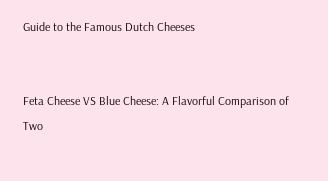Guide to the Famous Dutch Cheeses


Feta Cheese VS Blue Cheese: A Flavorful Comparison of Two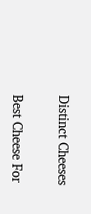Distinct Cheeses


Best Cheese For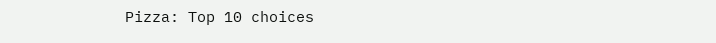Pizza: Top 10 choices